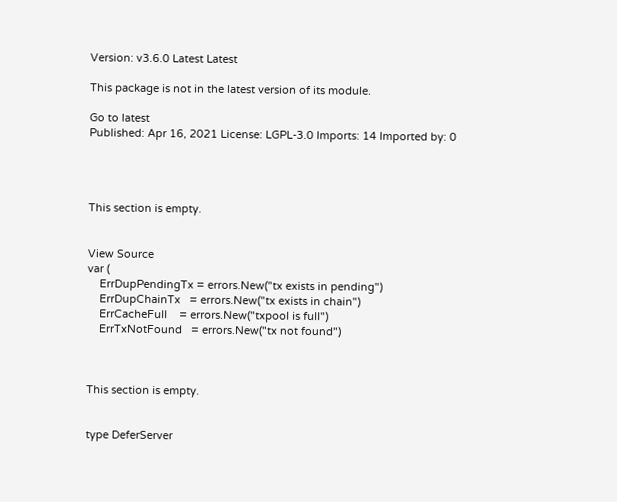Version: v3.6.0 Latest Latest

This package is not in the latest version of its module.

Go to latest
Published: Apr 16, 2021 License: LGPL-3.0 Imports: 14 Imported by: 0




This section is empty.


View Source
var (
    ErrDupPendingTx = errors.New("tx exists in pending")
    ErrDupChainTx   = errors.New("tx exists in chain")
    ErrCacheFull    = errors.New("txpool is full")
    ErrTxNotFound   = errors.New("tx not found")



This section is empty.


type DeferServer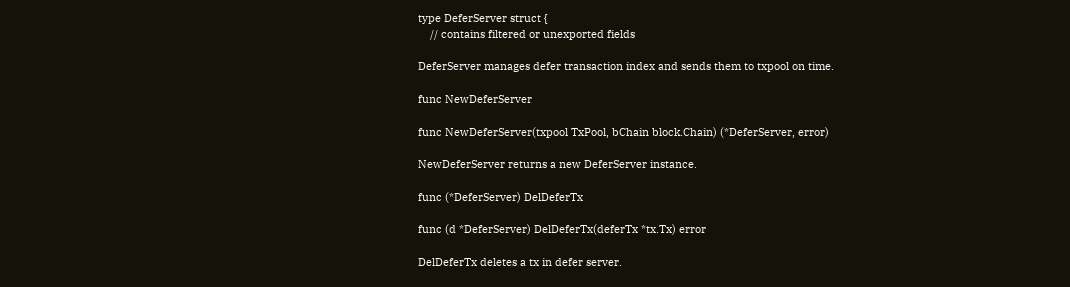type DeferServer struct {
    // contains filtered or unexported fields

DeferServer manages defer transaction index and sends them to txpool on time.

func NewDeferServer

func NewDeferServer(txpool TxPool, bChain block.Chain) (*DeferServer, error)

NewDeferServer returns a new DeferServer instance.

func (*DeferServer) DelDeferTx

func (d *DeferServer) DelDeferTx(deferTx *tx.Tx) error

DelDeferTx deletes a tx in defer server.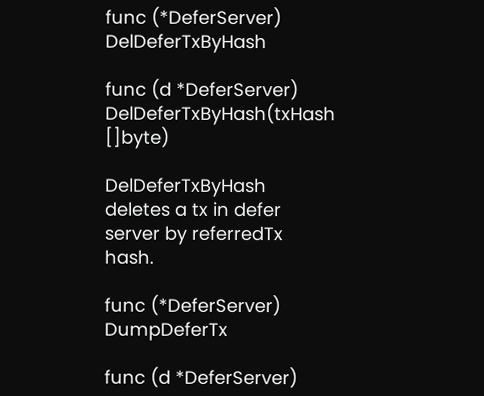func (*DeferServer) DelDeferTxByHash

func (d *DeferServer) DelDeferTxByHash(txHash []byte)

DelDeferTxByHash deletes a tx in defer server by referredTx hash.

func (*DeferServer) DumpDeferTx

func (d *DeferServer)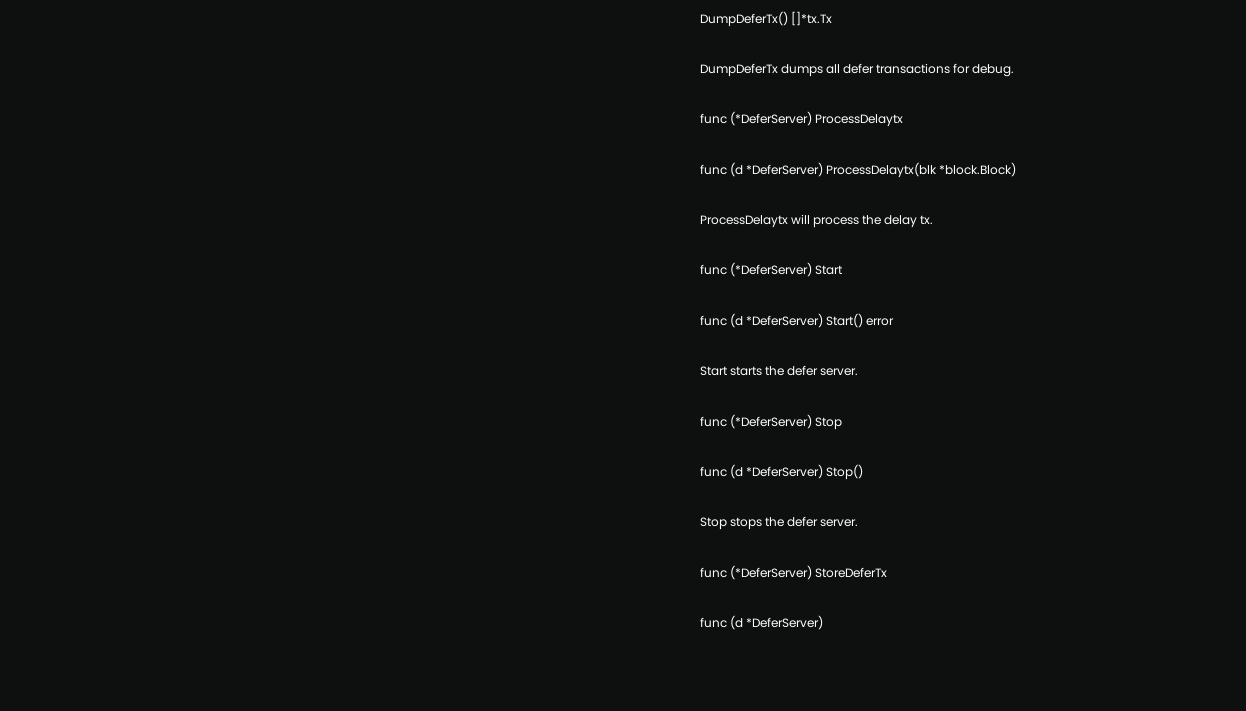DumpDeferTx() []*tx.Tx

DumpDeferTx dumps all defer transactions for debug.

func (*DeferServer) ProcessDelaytx

func (d *DeferServer) ProcessDelaytx(blk *block.Block)

ProcessDelaytx will process the delay tx.

func (*DeferServer) Start

func (d *DeferServer) Start() error

Start starts the defer server.

func (*DeferServer) Stop

func (d *DeferServer) Stop()

Stop stops the defer server.

func (*DeferServer) StoreDeferTx

func (d *DeferServer)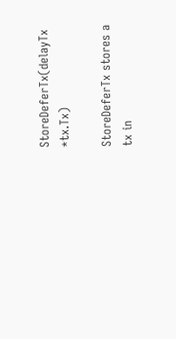StoreDeferTx(delayTx *tx.Tx)

StoreDeferTx stores a tx in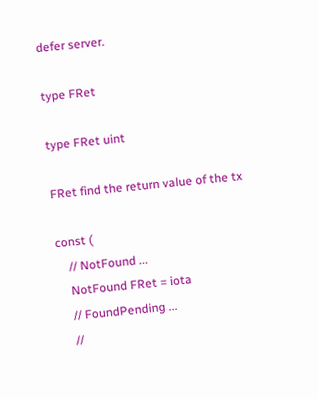defer server.

type FRet

type FRet uint

FRet find the return value of the tx

const (
    // NotFound ...
    NotFound FRet = iota
    // FoundPending ...
    //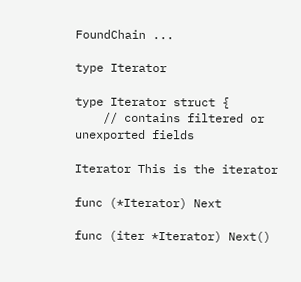FoundChain ...

type Iterator

type Iterator struct {
    // contains filtered or unexported fields

Iterator This is the iterator

func (*Iterator) Next

func (iter *Iterator) Next()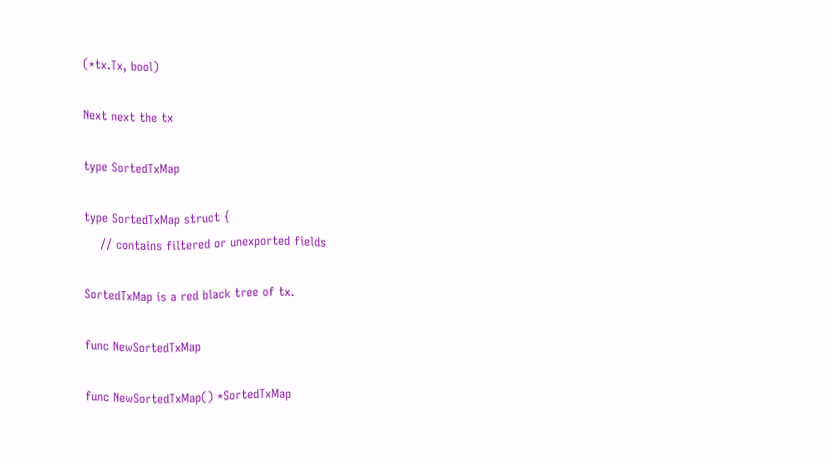(*tx.Tx, bool)

Next next the tx

type SortedTxMap

type SortedTxMap struct {
    // contains filtered or unexported fields

SortedTxMap is a red black tree of tx.

func NewSortedTxMap

func NewSortedTxMap() *SortedTxMap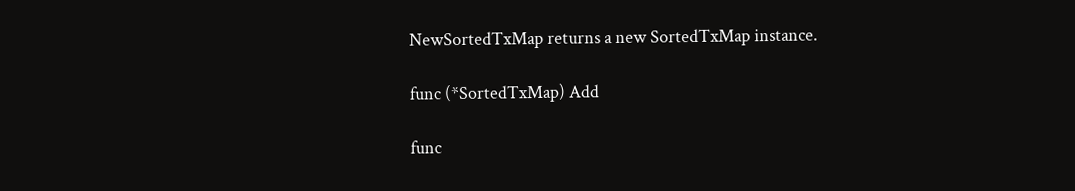NewSortedTxMap returns a new SortedTxMap instance.

func (*SortedTxMap) Add

func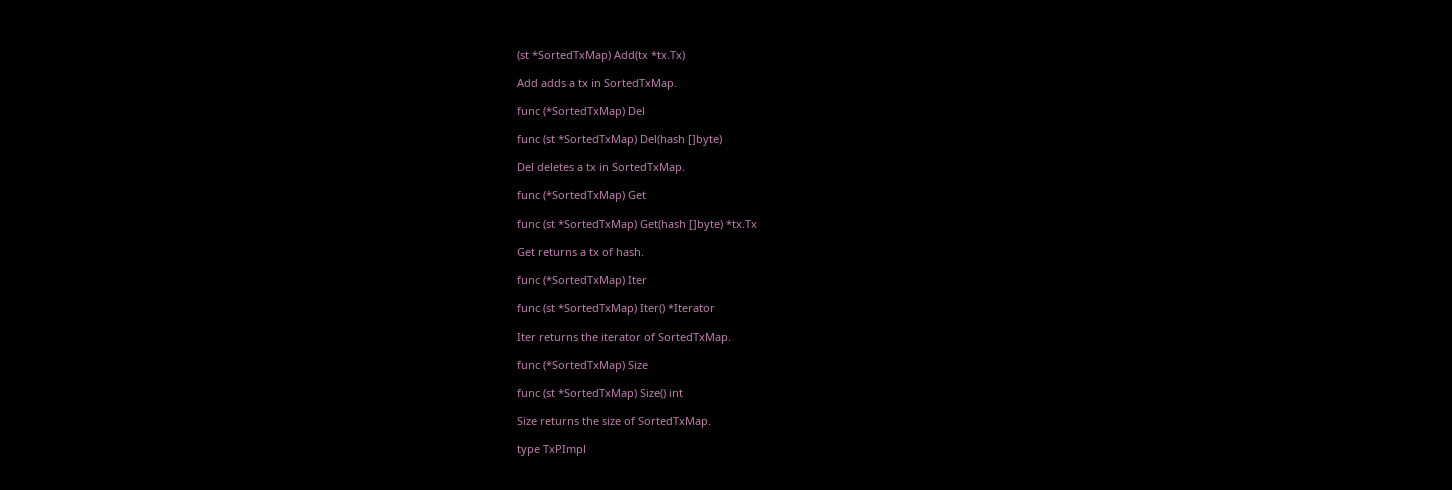(st *SortedTxMap) Add(tx *tx.Tx)

Add adds a tx in SortedTxMap.

func (*SortedTxMap) Del

func (st *SortedTxMap) Del(hash []byte)

Del deletes a tx in SortedTxMap.

func (*SortedTxMap) Get

func (st *SortedTxMap) Get(hash []byte) *tx.Tx

Get returns a tx of hash.

func (*SortedTxMap) Iter

func (st *SortedTxMap) Iter() *Iterator

Iter returns the iterator of SortedTxMap.

func (*SortedTxMap) Size

func (st *SortedTxMap) Size() int

Size returns the size of SortedTxMap.

type TxPImpl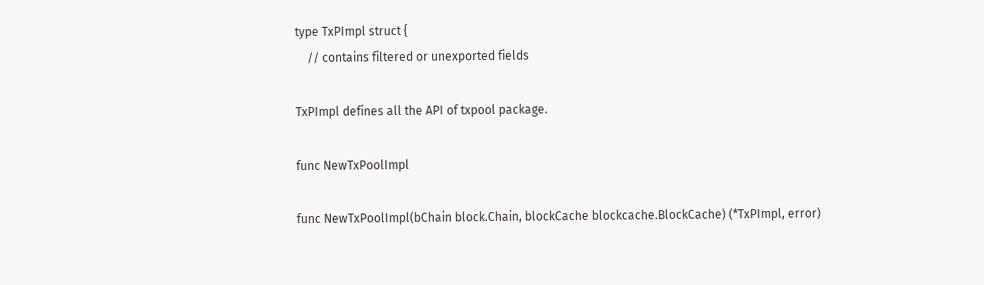type TxPImpl struct {
    // contains filtered or unexported fields

TxPImpl defines all the API of txpool package.

func NewTxPoolImpl

func NewTxPoolImpl(bChain block.Chain, blockCache blockcache.BlockCache) (*TxPImpl, error)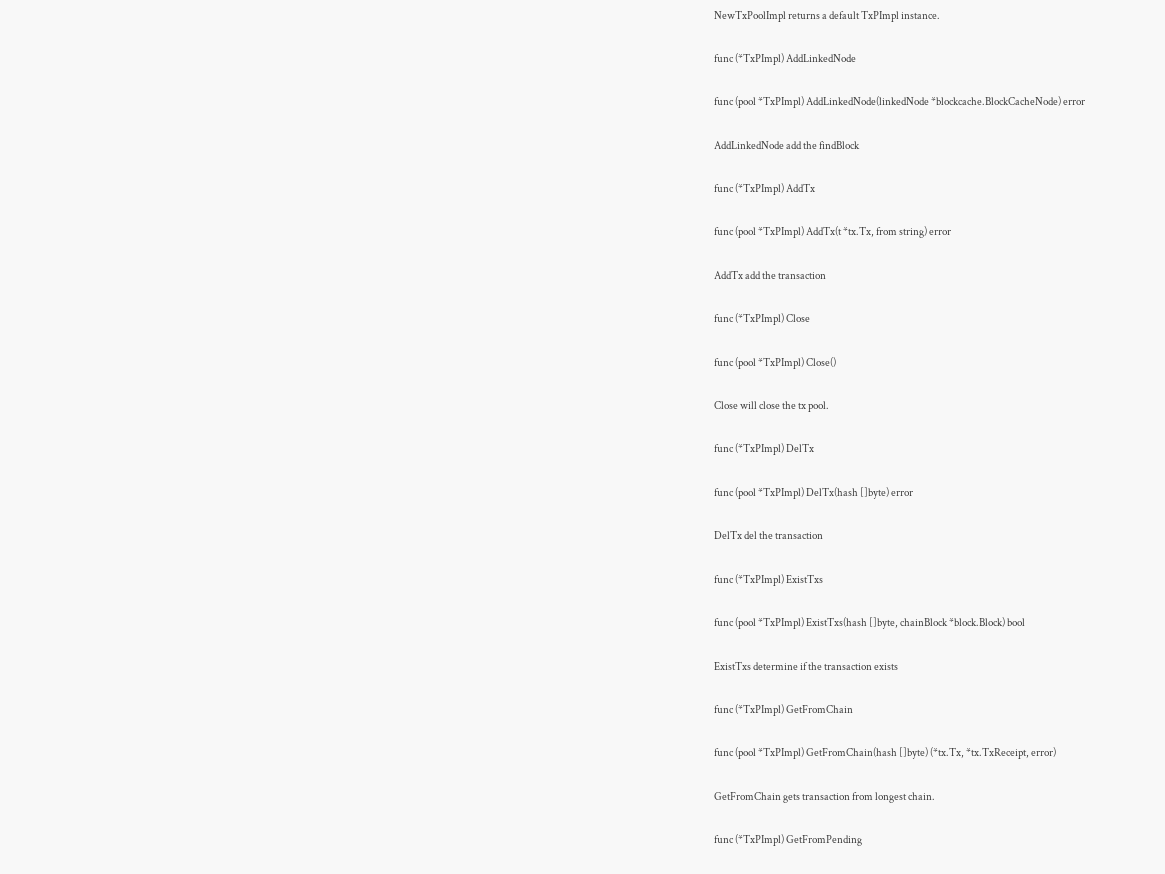NewTxPoolImpl returns a default TxPImpl instance.

func (*TxPImpl) AddLinkedNode

func (pool *TxPImpl) AddLinkedNode(linkedNode *blockcache.BlockCacheNode) error

AddLinkedNode add the findBlock

func (*TxPImpl) AddTx

func (pool *TxPImpl) AddTx(t *tx.Tx, from string) error

AddTx add the transaction

func (*TxPImpl) Close

func (pool *TxPImpl) Close()

Close will close the tx pool.

func (*TxPImpl) DelTx

func (pool *TxPImpl) DelTx(hash []byte) error

DelTx del the transaction

func (*TxPImpl) ExistTxs

func (pool *TxPImpl) ExistTxs(hash []byte, chainBlock *block.Block) bool

ExistTxs determine if the transaction exists

func (*TxPImpl) GetFromChain

func (pool *TxPImpl) GetFromChain(hash []byte) (*tx.Tx, *tx.TxReceipt, error)

GetFromChain gets transaction from longest chain.

func (*TxPImpl) GetFromPending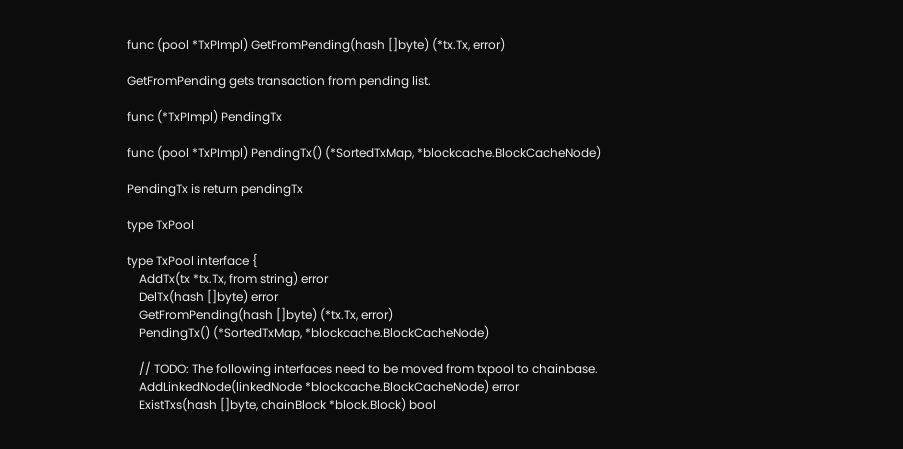func (pool *TxPImpl) GetFromPending(hash []byte) (*tx.Tx, error)

GetFromPending gets transaction from pending list.

func (*TxPImpl) PendingTx

func (pool *TxPImpl) PendingTx() (*SortedTxMap, *blockcache.BlockCacheNode)

PendingTx is return pendingTx

type TxPool

type TxPool interface {
    AddTx(tx *tx.Tx, from string) error
    DelTx(hash []byte) error
    GetFromPending(hash []byte) (*tx.Tx, error)
    PendingTx() (*SortedTxMap, *blockcache.BlockCacheNode)

    // TODO: The following interfaces need to be moved from txpool to chainbase.
    AddLinkedNode(linkedNode *blockcache.BlockCacheNode) error
    ExistTxs(hash []byte, chainBlock *block.Block) bool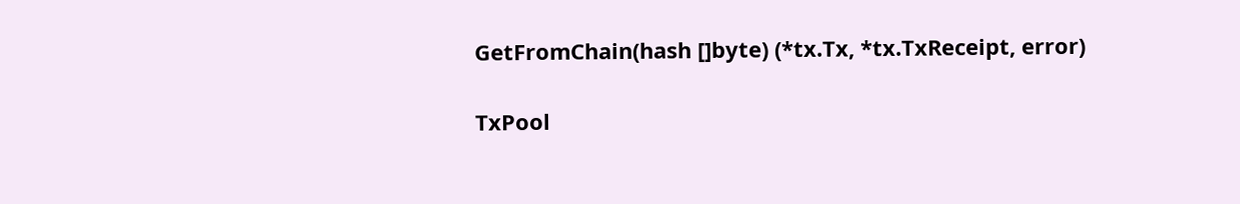GetFromChain(hash []byte) (*tx.Tx, *tx.TxReceipt, error)

TxPool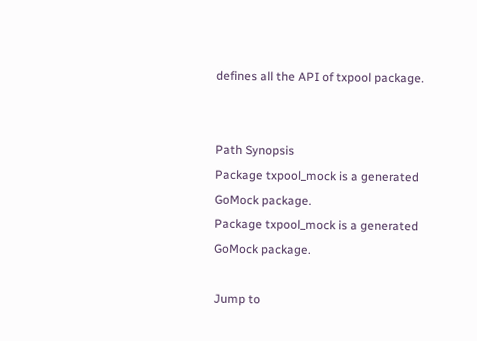defines all the API of txpool package.


Path Synopsis
Package txpool_mock is a generated GoMock package.
Package txpool_mock is a generated GoMock package.

Jump to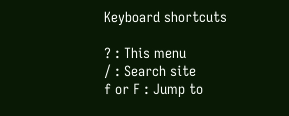Keyboard shortcuts

? : This menu
/ : Search site
f or F : Jump to